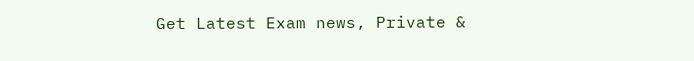Get Latest Exam news, Private &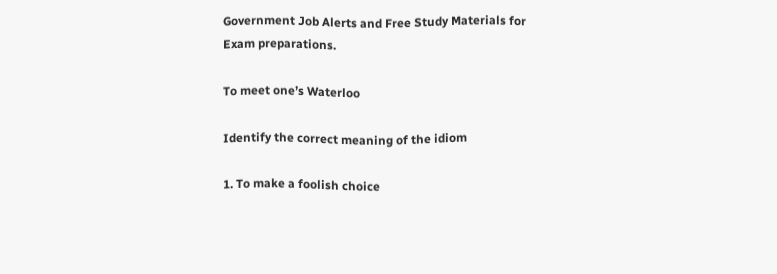Government Job Alerts and Free Study Materials for Exam preparations.

To meet one’s Waterloo

Identify the correct meaning of the idiom

1. To make a foolish choice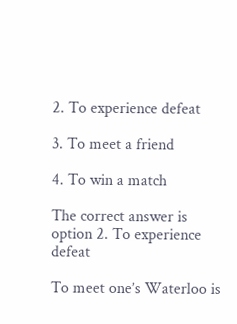2. To experience defeat

3. To meet a friend

4. To win a match

The correct answer is option 2. To experience defeat

To meet one’s Waterloo is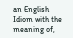an English Idiom with the meaning of,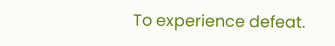To experience defeat.